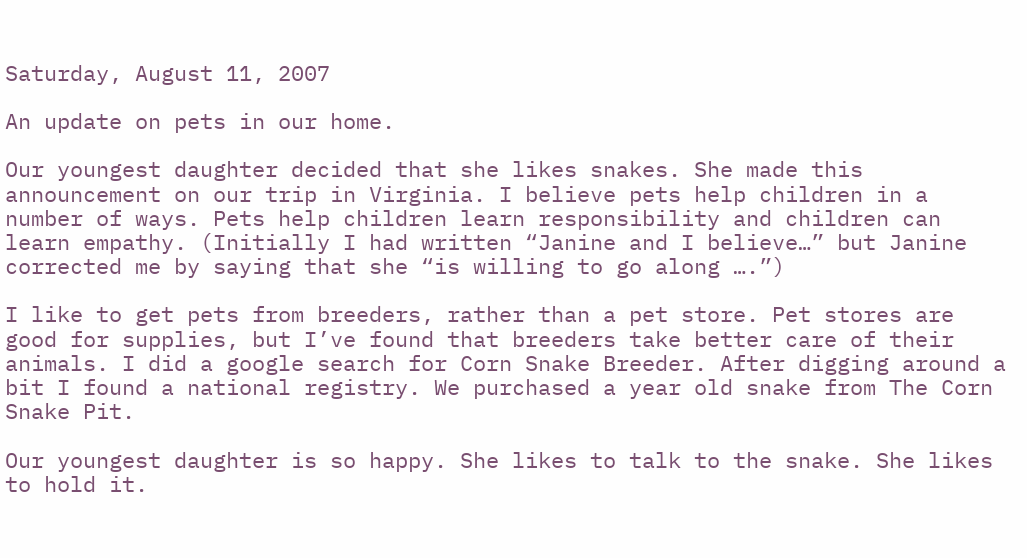Saturday, August 11, 2007

An update on pets in our home.

Our youngest daughter decided that she likes snakes. She made this announcement on our trip in Virginia. I believe pets help children in a number of ways. Pets help children learn responsibility and children can learn empathy. (Initially I had written “Janine and I believe…” but Janine corrected me by saying that she “is willing to go along ….”)

I like to get pets from breeders, rather than a pet store. Pet stores are good for supplies, but I’ve found that breeders take better care of their animals. I did a google search for Corn Snake Breeder. After digging around a bit I found a national registry. We purchased a year old snake from The Corn Snake Pit.

Our youngest daughter is so happy. She likes to talk to the snake. She likes to hold it.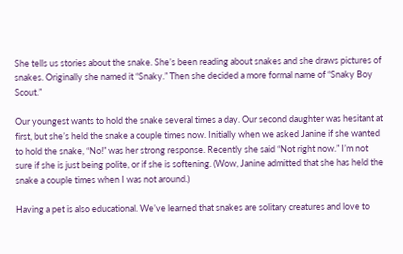She tells us stories about the snake. She’s been reading about snakes and she draws pictures of snakes. Originally she named it “Snaky.” Then she decided a more formal name of “Snaky Boy Scout.”

Our youngest wants to hold the snake several times a day. Our second daughter was hesitant at first, but she’s held the snake a couple times now. Initially when we asked Janine if she wanted to hold the snake, “No!” was her strong response. Recently she said “Not right now.” I’m not sure if she is just being polite, or if she is softening. (Wow, Janine admitted that she has held the snake a couple times when I was not around.)

Having a pet is also educational. We’ve learned that snakes are solitary creatures and love to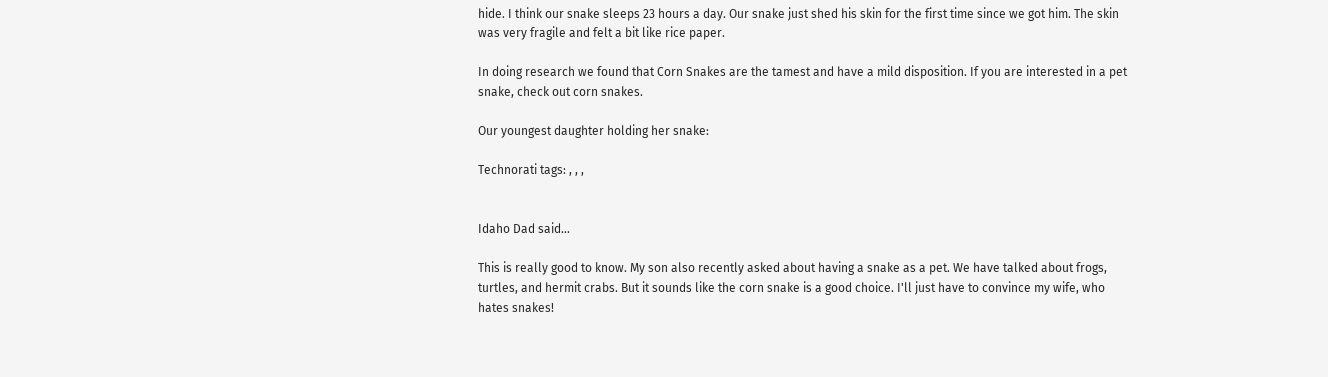hide. I think our snake sleeps 23 hours a day. Our snake just shed his skin for the first time since we got him. The skin was very fragile and felt a bit like rice paper.

In doing research we found that Corn Snakes are the tamest and have a mild disposition. If you are interested in a pet snake, check out corn snakes.

Our youngest daughter holding her snake:

Technorati tags: , , ,


Idaho Dad said...

This is really good to know. My son also recently asked about having a snake as a pet. We have talked about frogs, turtles, and hermit crabs. But it sounds like the corn snake is a good choice. I'll just have to convince my wife, who hates snakes!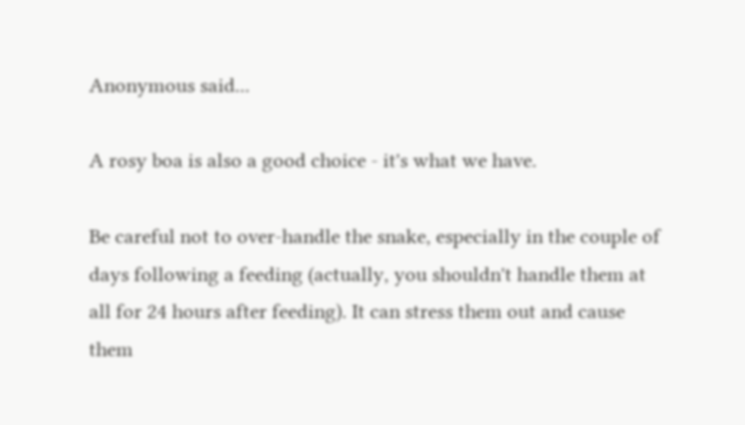Anonymous said...

A rosy boa is also a good choice - it's what we have.

Be careful not to over-handle the snake, especially in the couple of days following a feeding (actually, you shouldn't handle them at all for 24 hours after feeding). It can stress them out and cause them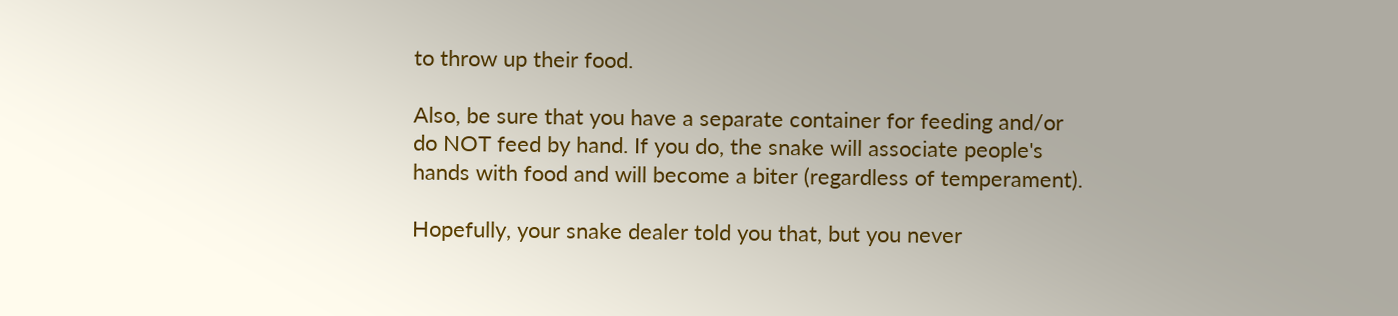to throw up their food.

Also, be sure that you have a separate container for feeding and/or do NOT feed by hand. If you do, the snake will associate people's hands with food and will become a biter (regardless of temperament).

Hopefully, your snake dealer told you that, but you never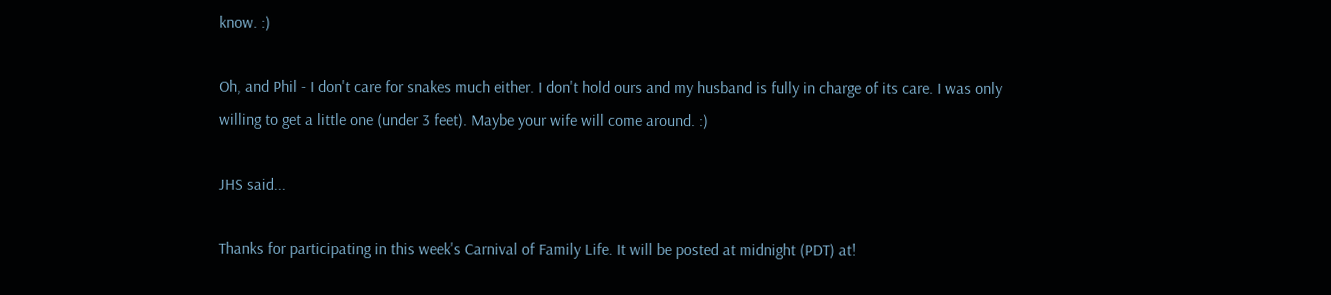know. :)

Oh, and Phil - I don't care for snakes much either. I don't hold ours and my husband is fully in charge of its care. I was only willing to get a little one (under 3 feet). Maybe your wife will come around. :)

JHS said...

Thanks for participating in this week's Carnival of Family Life. It will be posted at midnight (PDT) at!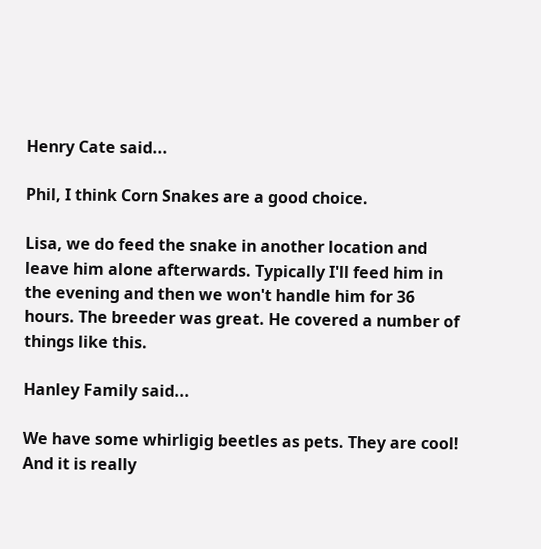Henry Cate said...

Phil, I think Corn Snakes are a good choice.

Lisa, we do feed the snake in another location and leave him alone afterwards. Typically I'll feed him in the evening and then we won't handle him for 36 hours. The breeder was great. He covered a number of things like this.

Hanley Family said...

We have some whirligig beetles as pets. They are cool! And it is really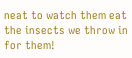neat to watch them eat the insects we throw in for them!